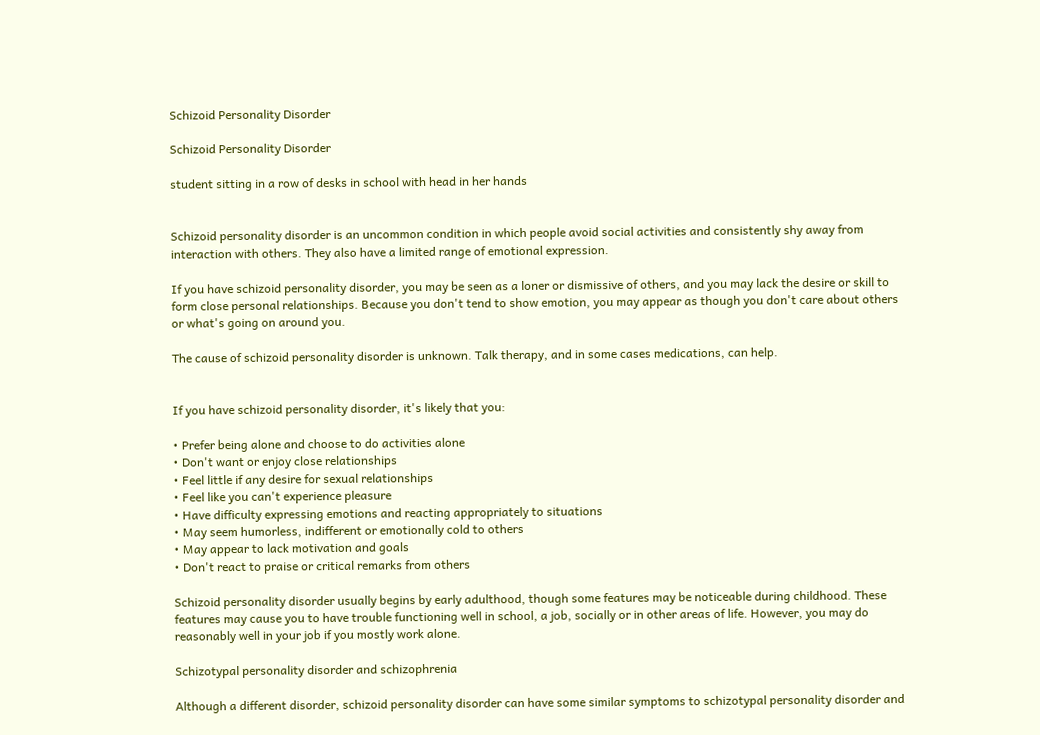Schizoid Personality Disorder

Schizoid Personality Disorder

student sitting in a row of desks in school with head in her hands


Schizoid personality disorder is an uncommon condition in which people avoid social activities and consistently shy away from interaction with others. They also have a limited range of emotional expression.

If you have schizoid personality disorder, you may be seen as a loner or dismissive of others, and you may lack the desire or skill to form close personal relationships. Because you don't tend to show emotion, you may appear as though you don't care about others or what's going on around you.

The cause of schizoid personality disorder is unknown. Talk therapy, and in some cases medications, can help.


If you have schizoid personality disorder, it's likely that you:

• Prefer being alone and choose to do activities alone
• Don't want or enjoy close relationships
• Feel little if any desire for sexual relationships
• Feel like you can't experience pleasure
• Have difficulty expressing emotions and reacting appropriately to situations
• May seem humorless, indifferent or emotionally cold to others
• May appear to lack motivation and goals
• Don't react to praise or critical remarks from others

Schizoid personality disorder usually begins by early adulthood, though some features may be noticeable during childhood. These features may cause you to have trouble functioning well in school, a job, socially or in other areas of life. However, you may do reasonably well in your job if you mostly work alone.

Schizotypal personality disorder and schizophrenia

Although a different disorder, schizoid personality disorder can have some similar symptoms to schizotypal personality disorder and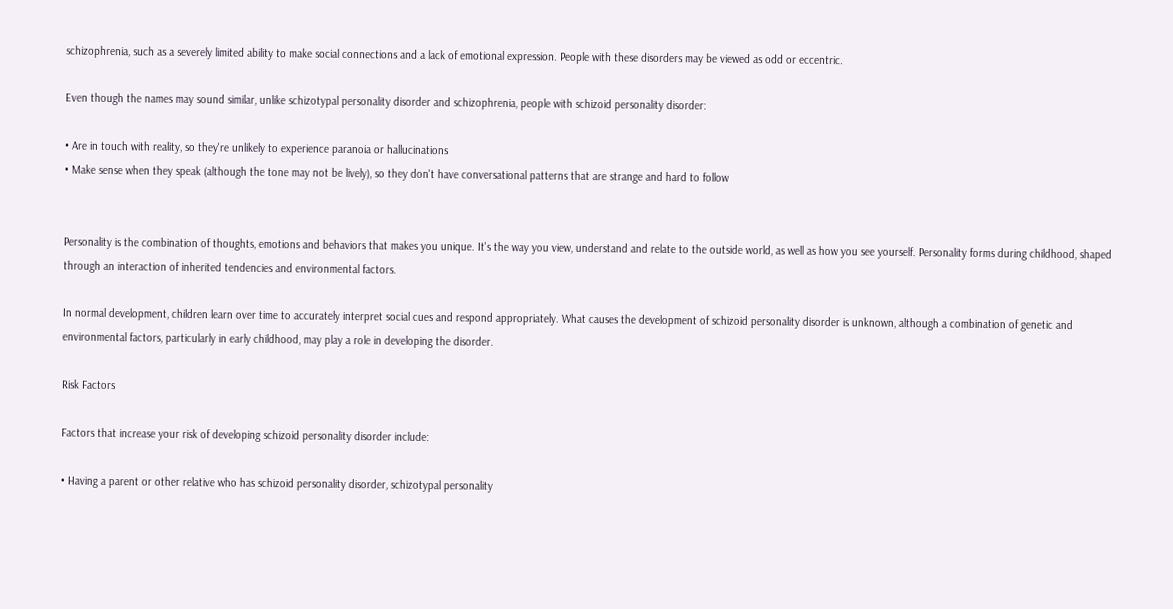schizophrenia, such as a severely limited ability to make social connections and a lack of emotional expression. People with these disorders may be viewed as odd or eccentric.

Even though the names may sound similar, unlike schizotypal personality disorder and schizophrenia, people with schizoid personality disorder:

• Are in touch with reality, so they're unlikely to experience paranoia or hallucinations
• Make sense when they speak (although the tone may not be lively), so they don't have conversational patterns that are strange and hard to follow


Personality is the combination of thoughts, emotions and behaviors that makes you unique. It's the way you view, understand and relate to the outside world, as well as how you see yourself. Personality forms during childhood, shaped through an interaction of inherited tendencies and environmental factors.

In normal development, children learn over time to accurately interpret social cues and respond appropriately. What causes the development of schizoid personality disorder is unknown, although a combination of genetic and environmental factors, particularly in early childhood, may play a role in developing the disorder.

Risk Factors

Factors that increase your risk of developing schizoid personality disorder include:

• Having a parent or other relative who has schizoid personality disorder, schizotypal personality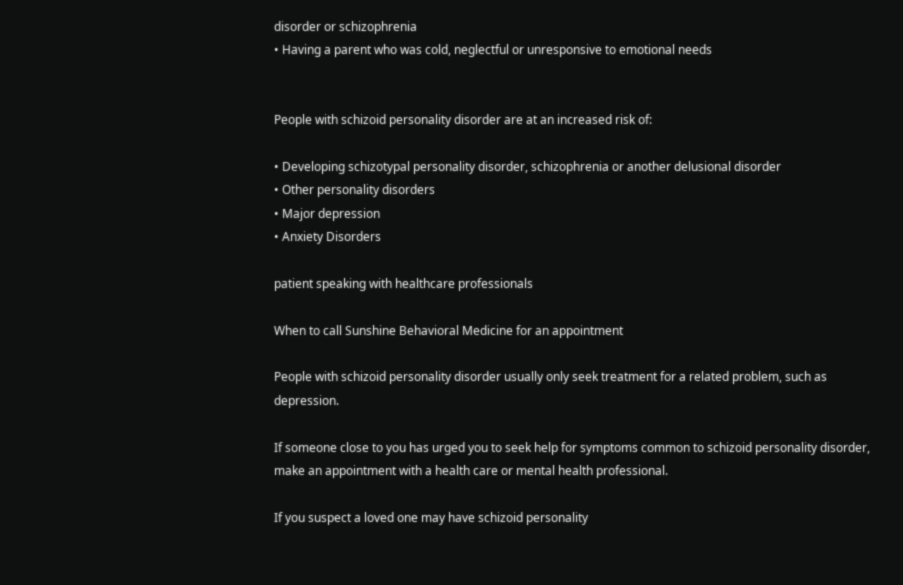disorder or schizophrenia
• Having a parent who was cold, neglectful or unresponsive to emotional needs


People with schizoid personality disorder are at an increased risk of:

• Developing schizotypal personality disorder, schizophrenia or another delusional disorder
• Other personality disorders
• Major depression
• Anxiety Disorders

patient speaking with healthcare professionals

When to call Sunshine Behavioral Medicine for an appointment

People with schizoid personality disorder usually only seek treatment for a related problem, such as depression.

If someone close to you has urged you to seek help for symptoms common to schizoid personality disorder, make an appointment with a health care or mental health professional.

If you suspect a loved one may have schizoid personality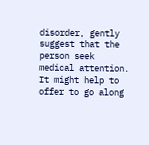disorder, gently suggest that the person seek medical attention. It might help to offer to go along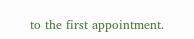to the first appointment.